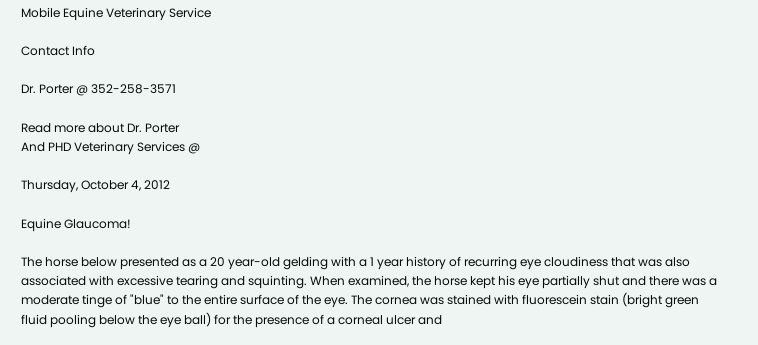Mobile Equine Veterinary Service

Contact Info

Dr. Porter @ 352-258-3571

Read more about Dr. Porter
And PHD Veterinary Services @

Thursday, October 4, 2012

Equine Glaucoma!

The horse below presented as a 20 year-old gelding with a 1 year history of recurring eye cloudiness that was also associated with excessive tearing and squinting. When examined, the horse kept his eye partially shut and there was a moderate tinge of "blue" to the entire surface of the eye. The cornea was stained with fluorescein stain (bright green fluid pooling below the eye ball) for the presence of a corneal ulcer and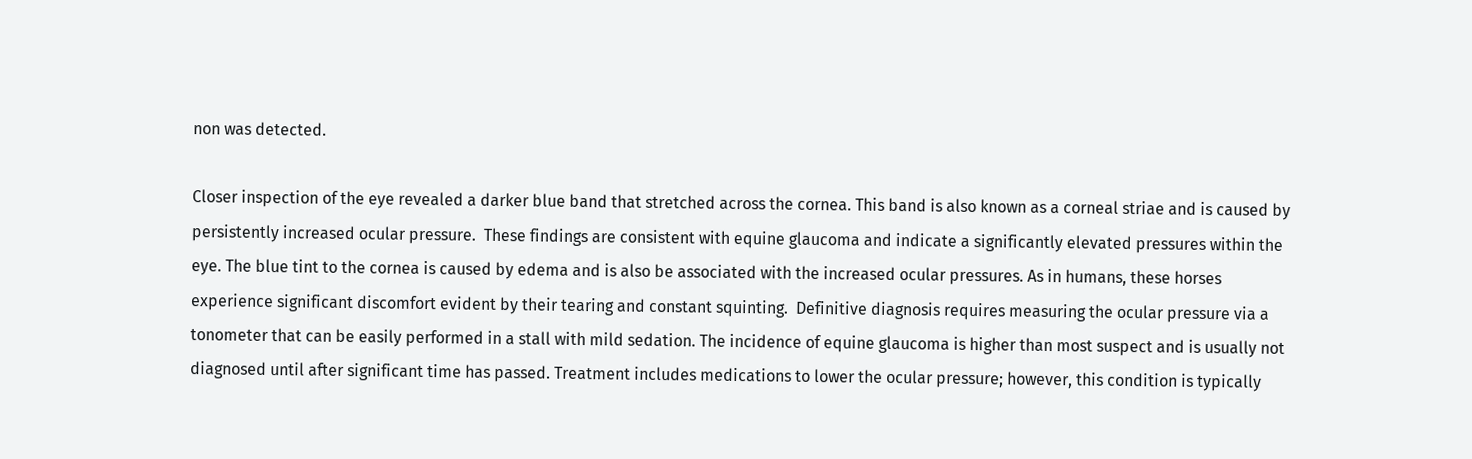non was detected.

Closer inspection of the eye revealed a darker blue band that stretched across the cornea. This band is also known as a corneal striae and is caused by persistently increased ocular pressure.  These findings are consistent with equine glaucoma and indicate a significantly elevated pressures within the eye. The blue tint to the cornea is caused by edema and is also be associated with the increased ocular pressures. As in humans, these horses experience significant discomfort evident by their tearing and constant squinting.  Definitive diagnosis requires measuring the ocular pressure via a tonometer that can be easily performed in a stall with mild sedation. The incidence of equine glaucoma is higher than most suspect and is usually not diagnosed until after significant time has passed. Treatment includes medications to lower the ocular pressure; however, this condition is typically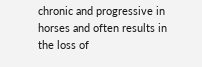chronic and progressive in horses and often results in the loss of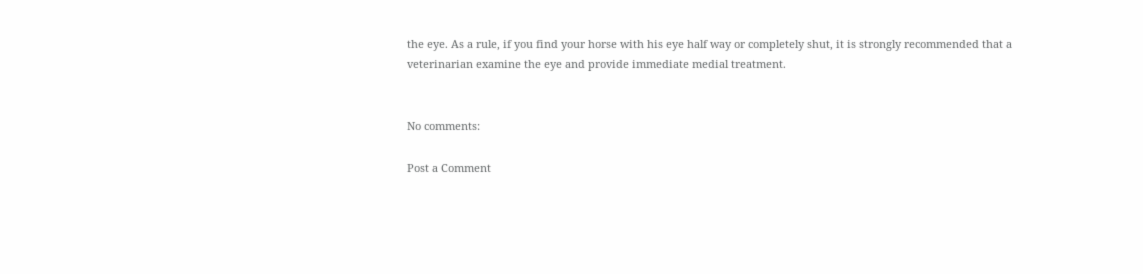the eye. As a rule, if you find your horse with his eye half way or completely shut, it is strongly recommended that a veterinarian examine the eye and provide immediate medial treatment.


No comments:

Post a Comment